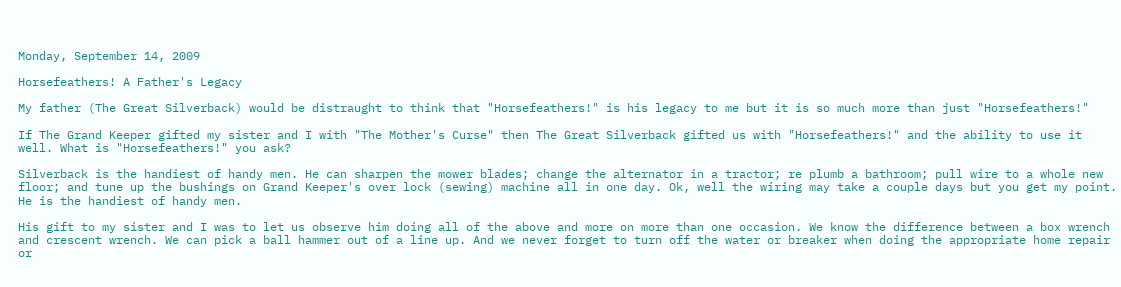Monday, September 14, 2009

Horsefeathers! A Father's Legacy

My father (The Great Silverback) would be distraught to think that "Horsefeathers!" is his legacy to me but it is so much more than just "Horsefeathers!"

If The Grand Keeper gifted my sister and I with "The Mother's Curse" then The Great Silverback gifted us with "Horsefeathers!" and the ability to use it well. What is "Horsefeathers!" you ask?

Silverback is the handiest of handy men. He can sharpen the mower blades; change the alternator in a tractor; re plumb a bathroom; pull wire to a whole new floor; and tune up the bushings on Grand Keeper's over lock (sewing) machine all in one day. Ok, well the wiring may take a couple days but you get my point. He is the handiest of handy men.

His gift to my sister and I was to let us observe him doing all of the above and more on more than one occasion. We know the difference between a box wrench and crescent wrench. We can pick a ball hammer out of a line up. And we never forget to turn off the water or breaker when doing the appropriate home repair or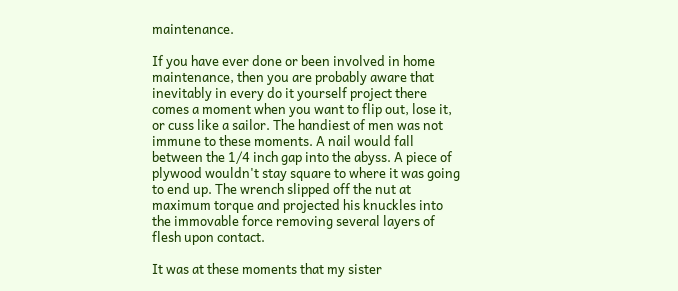maintenance.

If you have ever done or been involved in home maintenance, then you are probably aware that inevitably in every do it yourself project there comes a moment when you want to flip out, lose it, or cuss like a sailor. The handiest of men was not immune to these moments. A nail would fall between the 1/4 inch gap into the abyss. A piece of plywood wouldn't stay square to where it was going to end up. The wrench slipped off the nut at maximum torque and projected his knuckles into the immovable force removing several layers of flesh upon contact.

It was at these moments that my sister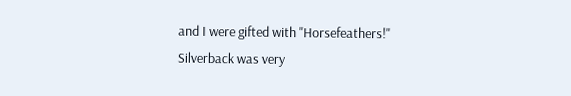and I were gifted with "Horsefeathers!" Silverback was very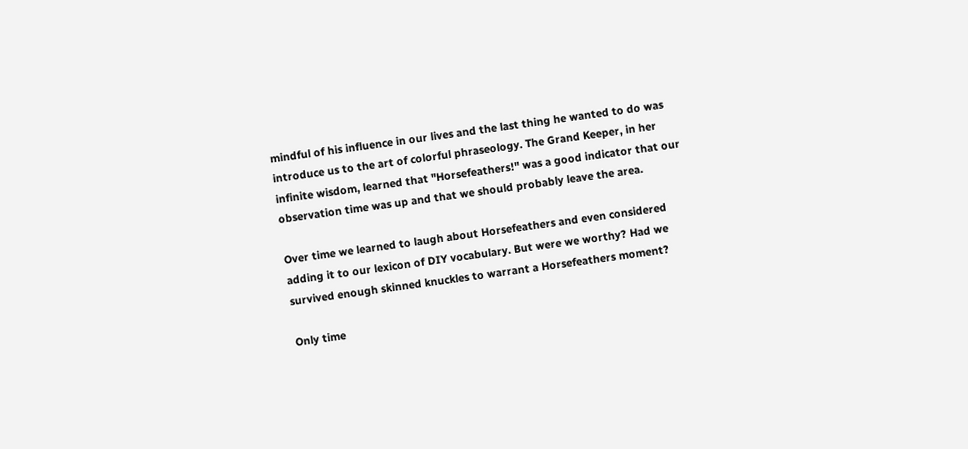mindful of his influence in our lives and the last thing he wanted to do was introduce us to the art of colorful phraseology. The Grand Keeper, in her infinite wisdom, learned that "Horsefeathers!" was a good indicator that our observation time was up and that we should probably leave the area.

Over time we learned to laugh about Horsefeathers and even considered adding it to our lexicon of DIY vocabulary. But were we worthy? Had we survived enough skinned knuckles to warrant a Horsefeathers moment?

Only time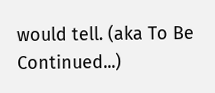would tell. (aka To Be Continued...)